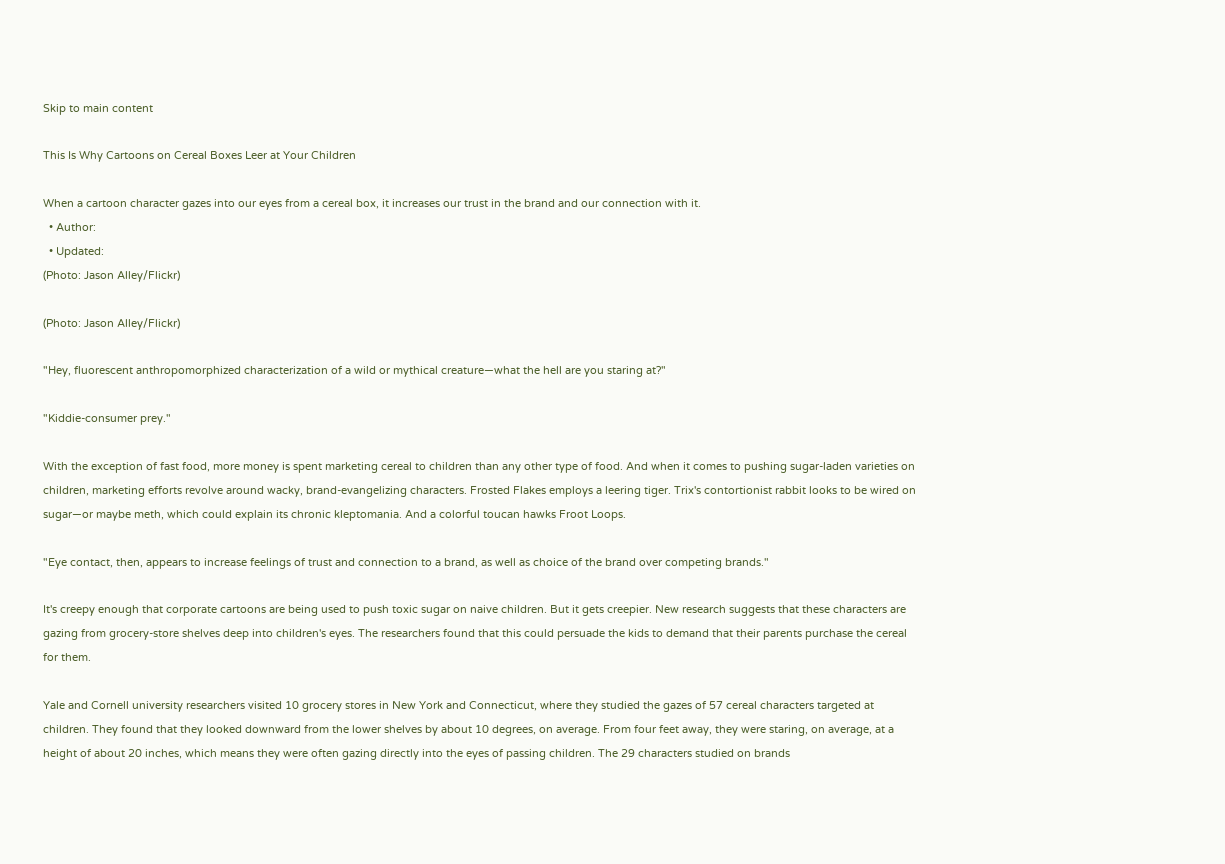Skip to main content

This Is Why Cartoons on Cereal Boxes Leer at Your Children

When a cartoon character gazes into our eyes from a cereal box, it increases our trust in the brand and our connection with it.
  • Author:
  • Updated:
(Photo: Jason Alley/Flickr)

(Photo: Jason Alley/Flickr)

"Hey, fluorescent anthropomorphized characterization of a wild or mythical creature—what the hell are you staring at?"

"Kiddie-consumer prey."

With the exception of fast food, more money is spent marketing cereal to children than any other type of food. And when it comes to pushing sugar-laden varieties on children, marketing efforts revolve around wacky, brand-evangelizing characters. Frosted Flakes employs a leering tiger. Trix's contortionist rabbit looks to be wired on sugar—or maybe meth, which could explain its chronic kleptomania. And a colorful toucan hawks Froot Loops.

"Eye contact, then, appears to increase feelings of trust and connection to a brand, as well as choice of the brand over competing brands."

It's creepy enough that corporate cartoons are being used to push toxic sugar on naive children. But it gets creepier. New research suggests that these characters are gazing from grocery-store shelves deep into children's eyes. The researchers found that this could persuade the kids to demand that their parents purchase the cereal for them.

Yale and Cornell university researchers visited 10 grocery stores in New York and Connecticut, where they studied the gazes of 57 cereal characters targeted at children. They found that they looked downward from the lower shelves by about 10 degrees, on average. From four feet away, they were staring, on average, at a height of about 20 inches, which means they were often gazing directly into the eyes of passing children. The 29 characters studied on brands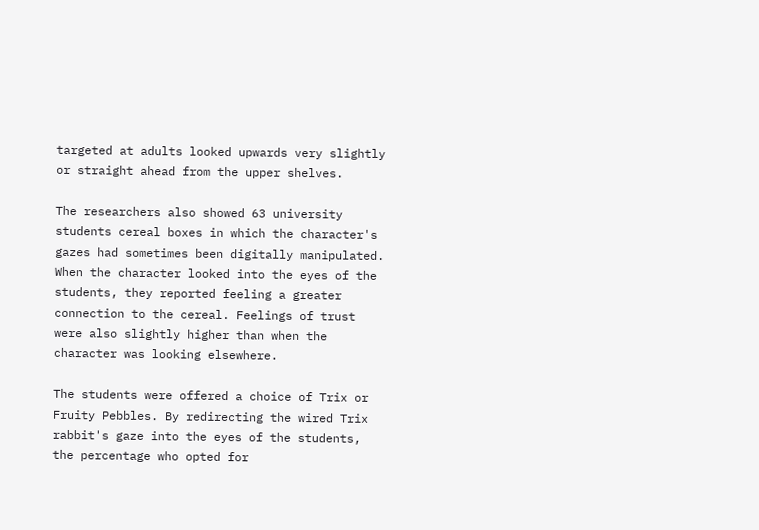targeted at adults looked upwards very slightly or straight ahead from the upper shelves.

The researchers also showed 63 university students cereal boxes in which the character's gazes had sometimes been digitally manipulated. When the character looked into the eyes of the students, they reported feeling a greater connection to the cereal. Feelings of trust were also slightly higher than when the character was looking elsewhere.

The students were offered a choice of Trix or Fruity Pebbles. By redirecting the wired Trix rabbit's gaze into the eyes of the students, the percentage who opted for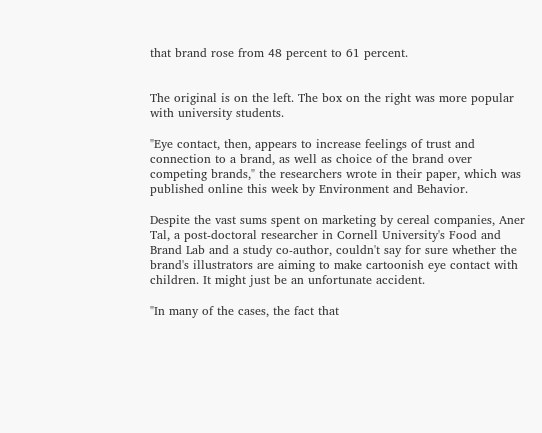that brand rose from 48 percent to 61 percent.


The original is on the left. The box on the right was more popular with university students.

"Eye contact, then, appears to increase feelings of trust and connection to a brand, as well as choice of the brand over competing brands," the researchers wrote in their paper, which was published online this week by Environment and Behavior.

Despite the vast sums spent on marketing by cereal companies, Aner Tal, a post-doctoral researcher in Cornell University's Food and Brand Lab and a study co-author, couldn't say for sure whether the brand's illustrators are aiming to make cartoonish eye contact with children. It might just be an unfortunate accident.

"In many of the cases, the fact that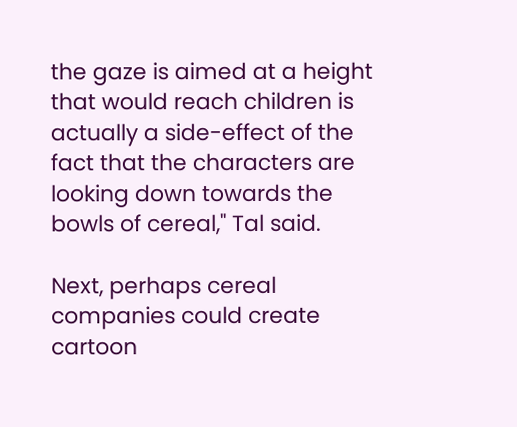the gaze is aimed at a height that would reach children is actually a side-effect of the fact that the characters are looking down towards the bowls of cereal," Tal said.

Next, perhaps cereal companies could create cartoon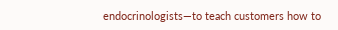endocrinologists—to teach customers how to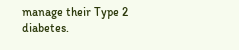manage their Type 2 diabetes.